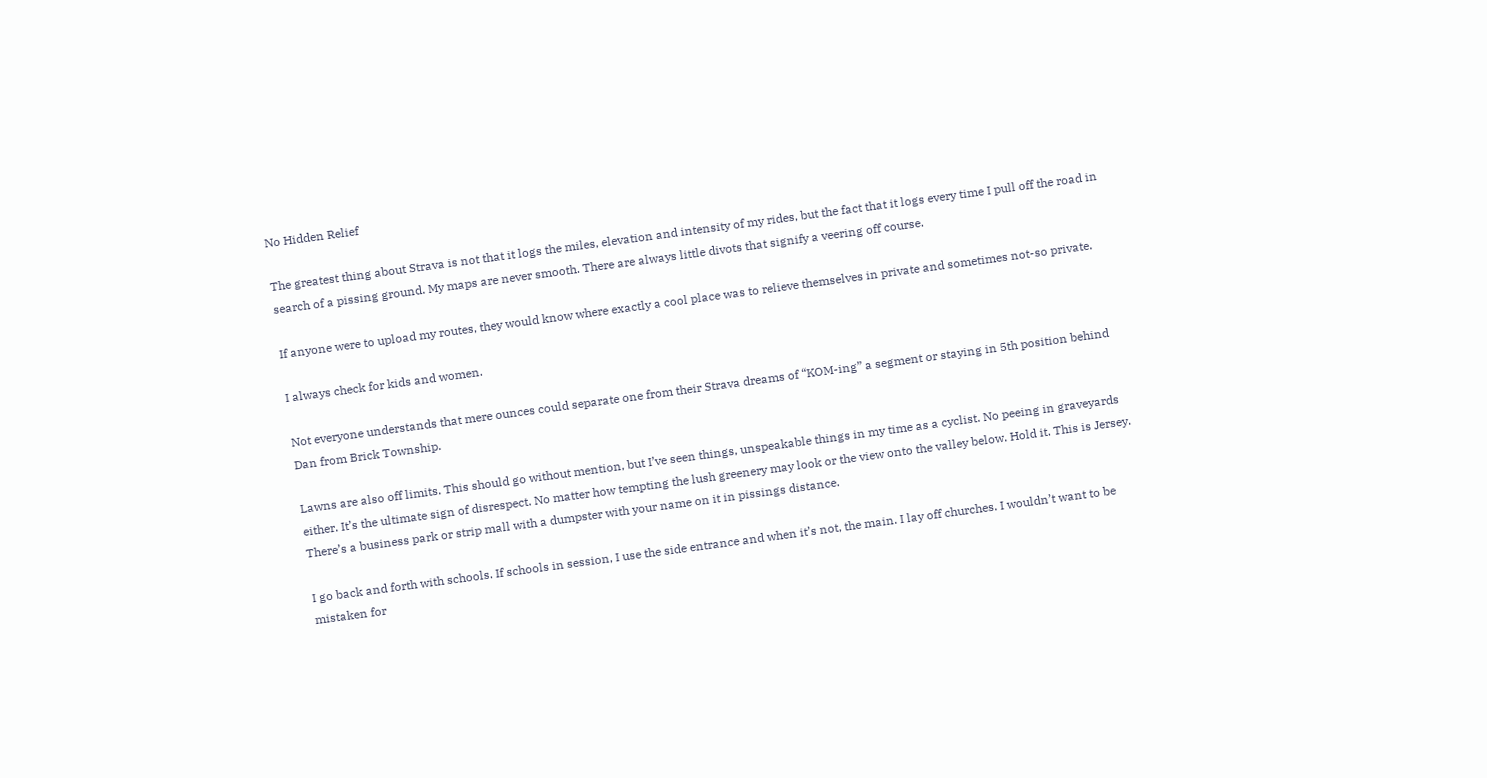No Hidden Relief

The greatest thing about Strava is not that it logs the miles, elevation and intensity of my rides, but the fact that it logs every time I pull off the road in search of a pissing ground. My maps are never smooth. There are always little divots that signify a veering off course.

If anyone were to upload my routes, they would know where exactly a cool place was to relieve themselves in private and sometimes not-so private.

I always check for kids and women.

Not everyone understands that mere ounces could separate one from their Strava dreams of “KOM-ing” a segment or staying in 5th position behind Dan from Brick Township.

Lawns are also off limits. This should go without mention, but I’ve seen things, unspeakable things in my time as a cyclist. No peeing in graveyards either. It’s the ultimate sign of disrespect. No matter how tempting the lush greenery may look or the view onto the valley below. Hold it. This is Jersey. There’s a business park or strip mall with a dumpster with your name on it in pissings distance.

I go back and forth with schools. If schools in session, I use the side entrance and when it’s not, the main. I lay off churches. I wouldn’t want to be mistaken for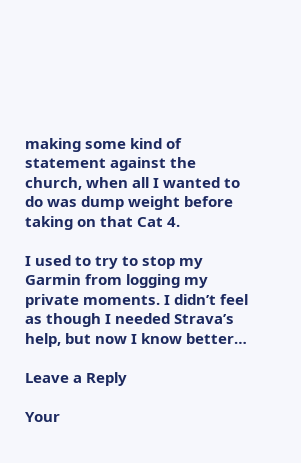making some kind of statement against the church, when all I wanted to do was dump weight before taking on that Cat 4.

I used to try to stop my Garmin from logging my private moments. I didn’t feel as though I needed Strava’s help, but now I know better…

Leave a Reply

Your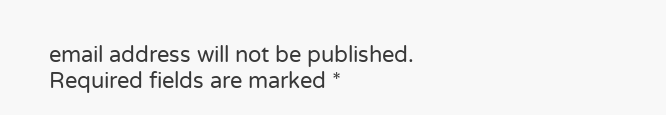email address will not be published. Required fields are marked *